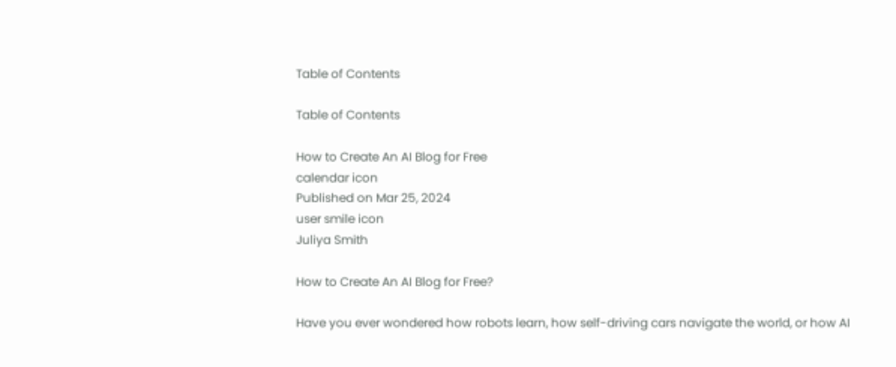Table of Contents

Table of Contents

How to Create An AI Blog for Free
calendar icon
Published on Mar 25, 2024
user smile icon
Juliya Smith

How to Create An AI Blog for Free?

Have you ever wondered how robots learn, how self-driving cars navigate the world, or how AI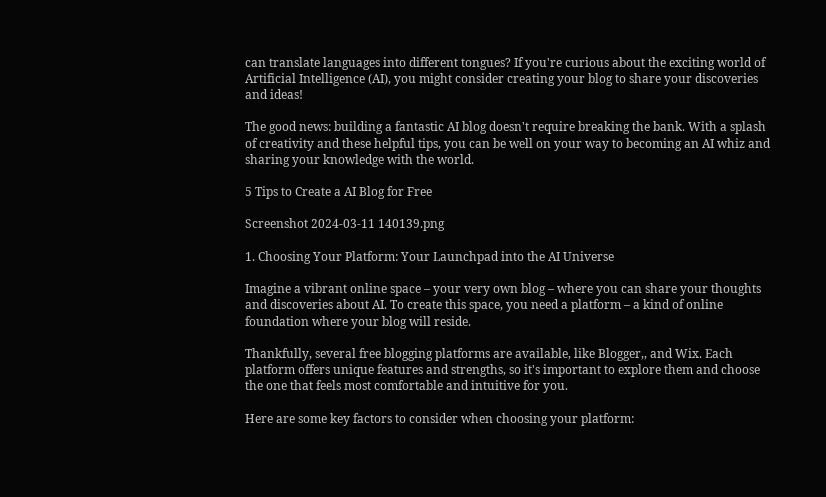can translate languages into different tongues? If you're curious about the exciting world of Artificial Intelligence (AI), you might consider creating your blog to share your discoveries and ideas!

The good news: building a fantastic AI blog doesn't require breaking the bank. With a splash of creativity and these helpful tips, you can be well on your way to becoming an AI whiz and sharing your knowledge with the world.

5 Tips to Create a AI Blog for Free

Screenshot 2024-03-11 140139.png

1. Choosing Your Platform: Your Launchpad into the AI Universe

Imagine a vibrant online space – your very own blog – where you can share your thoughts and discoveries about AI. To create this space, you need a platform – a kind of online foundation where your blog will reside.

Thankfully, several free blogging platforms are available, like Blogger,, and Wix. Each platform offers unique features and strengths, so it's important to explore them and choose the one that feels most comfortable and intuitive for you.

Here are some key factors to consider when choosing your platform: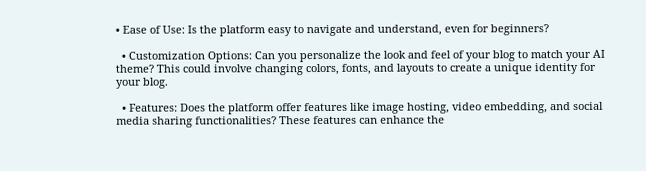• Ease of Use: Is the platform easy to navigate and understand, even for beginners?

  • Customization Options: Can you personalize the look and feel of your blog to match your AI theme? This could involve changing colors, fonts, and layouts to create a unique identity for your blog.

  • Features: Does the platform offer features like image hosting, video embedding, and social media sharing functionalities? These features can enhance the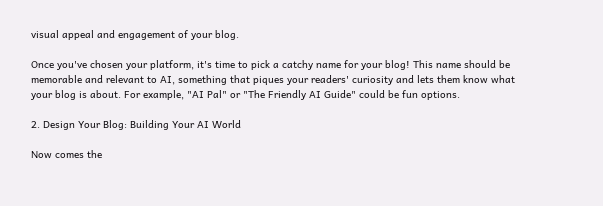visual appeal and engagement of your blog.

Once you've chosen your platform, it's time to pick a catchy name for your blog! This name should be memorable and relevant to AI, something that piques your readers' curiosity and lets them know what your blog is about. For example, "AI Pal" or "The Friendly AI Guide" could be fun options.

2. Design Your Blog: Building Your AI World

Now comes the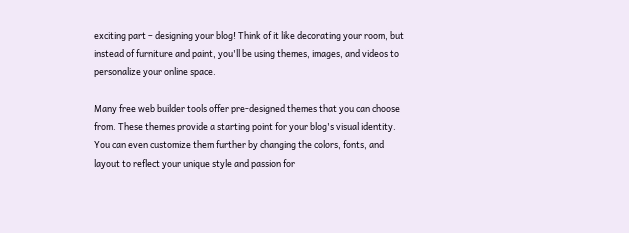exciting part – designing your blog! Think of it like decorating your room, but instead of furniture and paint, you'll be using themes, images, and videos to personalize your online space.

Many free web builder tools offer pre-designed themes that you can choose from. These themes provide a starting point for your blog's visual identity. You can even customize them further by changing the colors, fonts, and layout to reflect your unique style and passion for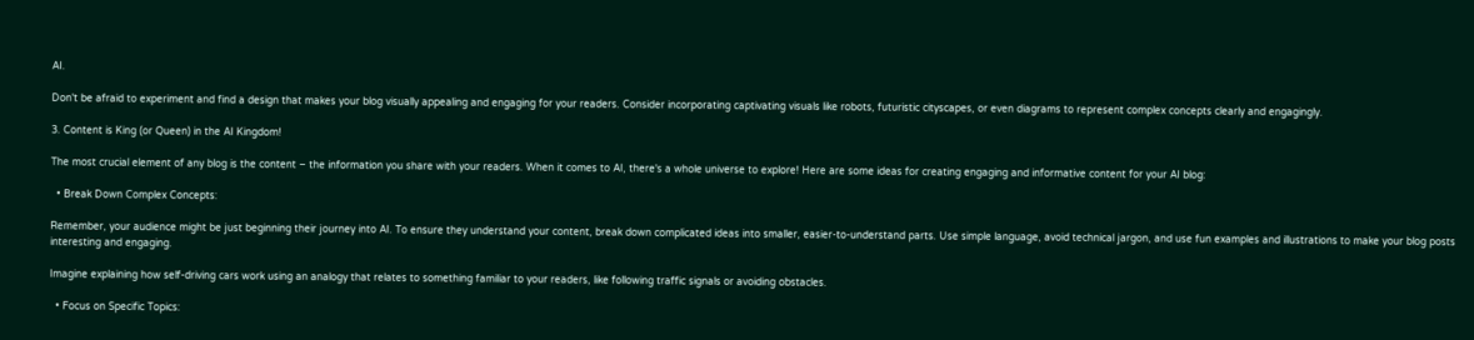AI.

Don't be afraid to experiment and find a design that makes your blog visually appealing and engaging for your readers. Consider incorporating captivating visuals like robots, futuristic cityscapes, or even diagrams to represent complex concepts clearly and engagingly.

3. Content is King (or Queen) in the AI Kingdom!

The most crucial element of any blog is the content – the information you share with your readers. When it comes to AI, there's a whole universe to explore! Here are some ideas for creating engaging and informative content for your AI blog:

  • Break Down Complex Concepts:

Remember, your audience might be just beginning their journey into AI. To ensure they understand your content, break down complicated ideas into smaller, easier-to-understand parts. Use simple language, avoid technical jargon, and use fun examples and illustrations to make your blog posts interesting and engaging.

Imagine explaining how self-driving cars work using an analogy that relates to something familiar to your readers, like following traffic signals or avoiding obstacles.

  • Focus on Specific Topics: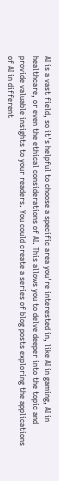AI is a vast field, so it's helpful to choose a specific area you're interested in, like AI in gaming, AI in healthcare, or even the ethical considerations of AI. This allows you to delve deeper into the topic and provide valuable insights to your readers. You could create a series of blog posts exploring the applications of AI in different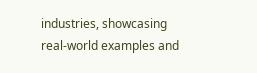industries, showcasing real-world examples and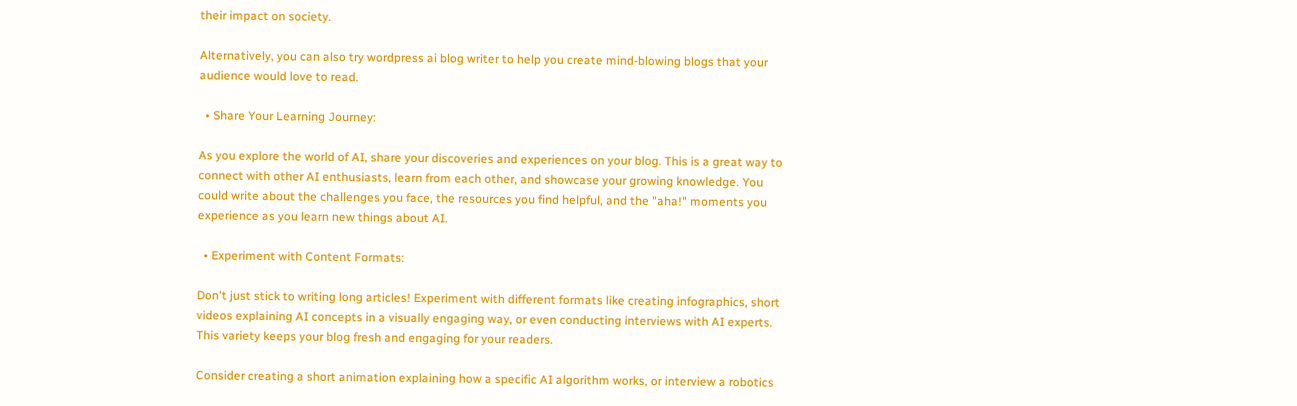their impact on society.

Alternatively, you can also try wordpress ai blog writer to help you create mind-blowing blogs that your audience would love to read.

  • Share Your Learning Journey:

As you explore the world of AI, share your discoveries and experiences on your blog. This is a great way to connect with other AI enthusiasts, learn from each other, and showcase your growing knowledge. You could write about the challenges you face, the resources you find helpful, and the "aha!" moments you experience as you learn new things about AI.

  • Experiment with Content Formats:

Don't just stick to writing long articles! Experiment with different formats like creating infographics, short videos explaining AI concepts in a visually engaging way, or even conducting interviews with AI experts. This variety keeps your blog fresh and engaging for your readers.

Consider creating a short animation explaining how a specific AI algorithm works, or interview a robotics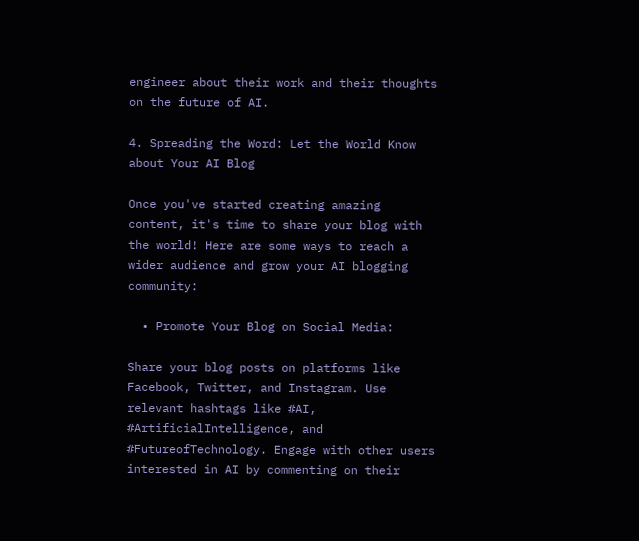engineer about their work and their thoughts on the future of AI.

4. Spreading the Word: Let the World Know about Your AI Blog

Once you've started creating amazing content, it's time to share your blog with the world! Here are some ways to reach a wider audience and grow your AI blogging community:

  • Promote Your Blog on Social Media:

Share your blog posts on platforms like Facebook, Twitter, and Instagram. Use relevant hashtags like #AI, #ArtificialIntelligence, and #FutureofTechnology. Engage with other users interested in AI by commenting on their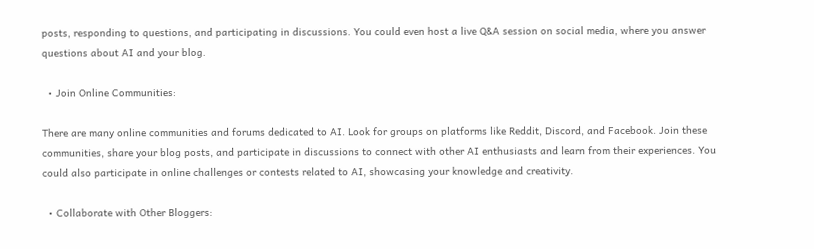posts, responding to questions, and participating in discussions. You could even host a live Q&A session on social media, where you answer questions about AI and your blog.

  • Join Online Communities:

There are many online communities and forums dedicated to AI. Look for groups on platforms like Reddit, Discord, and Facebook. Join these communities, share your blog posts, and participate in discussions to connect with other AI enthusiasts and learn from their experiences. You could also participate in online challenges or contests related to AI, showcasing your knowledge and creativity.

  • Collaborate with Other Bloggers: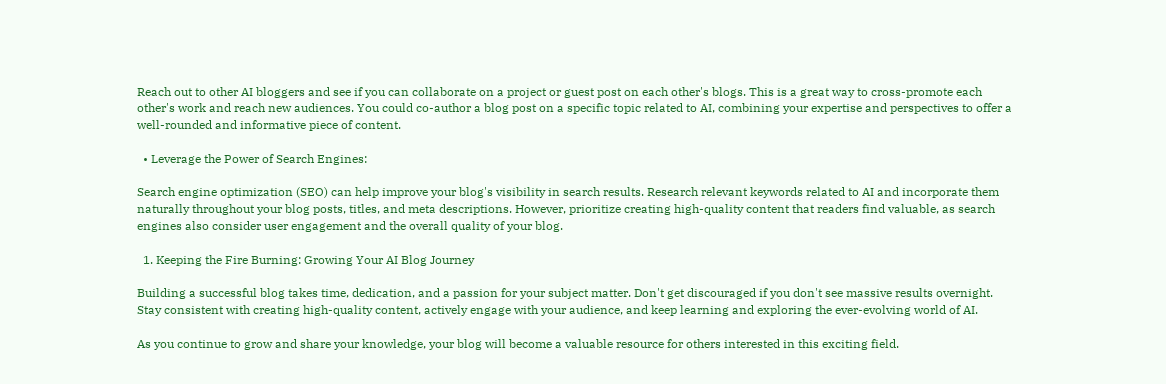Reach out to other AI bloggers and see if you can collaborate on a project or guest post on each other's blogs. This is a great way to cross-promote each other's work and reach new audiences. You could co-author a blog post on a specific topic related to AI, combining your expertise and perspectives to offer a well-rounded and informative piece of content.

  • Leverage the Power of Search Engines:

Search engine optimization (SEO) can help improve your blog's visibility in search results. Research relevant keywords related to AI and incorporate them naturally throughout your blog posts, titles, and meta descriptions. However, prioritize creating high-quality content that readers find valuable, as search engines also consider user engagement and the overall quality of your blog.

  1. Keeping the Fire Burning: Growing Your AI Blog Journey

Building a successful blog takes time, dedication, and a passion for your subject matter. Don't get discouraged if you don't see massive results overnight. Stay consistent with creating high-quality content, actively engage with your audience, and keep learning and exploring the ever-evolving world of AI.

As you continue to grow and share your knowledge, your blog will become a valuable resource for others interested in this exciting field.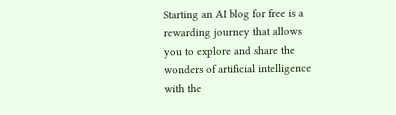Starting an AI blog for free is a rewarding journey that allows you to explore and share the wonders of artificial intelligence with the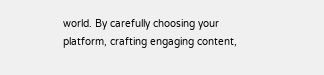world. By carefully choosing your platform, crafting engaging content,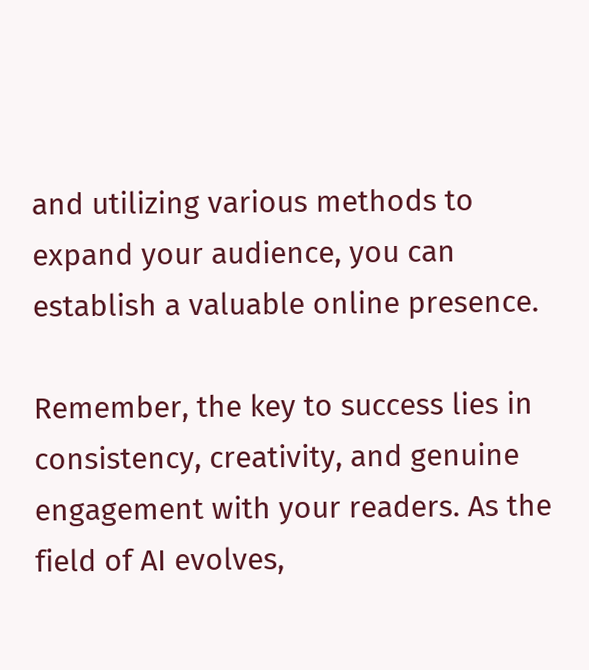and utilizing various methods to expand your audience, you can establish a valuable online presence.

Remember, the key to success lies in consistency, creativity, and genuine engagement with your readers. As the field of AI evolves,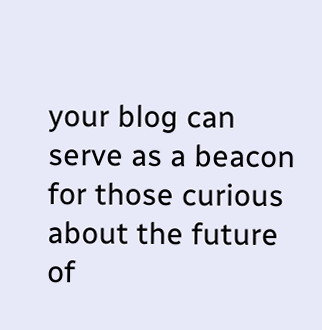your blog can serve as a beacon for those curious about the future of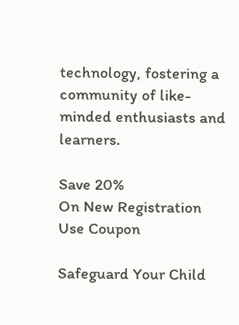technology, fostering a community of like-minded enthusiasts and learners.

Save 20%
On New Registration
Use Coupon

Safeguard Your Child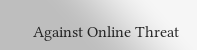Against Online Threat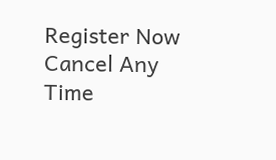Register Now
Cancel Any Time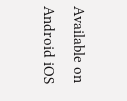Available on Android iOS